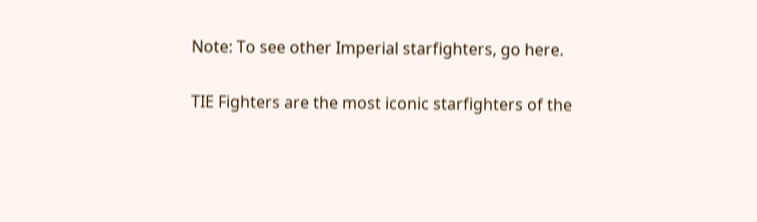Note: To see other Imperial starfighters, go here.

TIE Fighters are the most iconic starfighters of the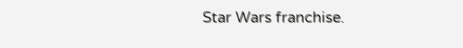Star Wars franchise.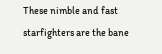These nimble and fast starfighters are the bane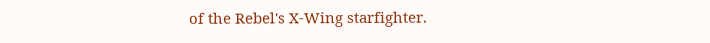of the Rebel's X-Wing starfighter.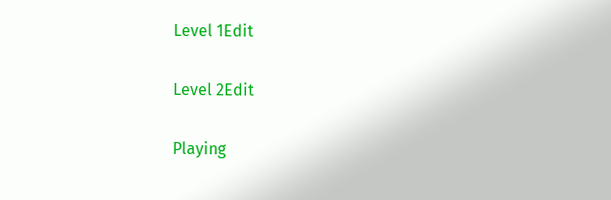Level 1Edit

Level 2Edit

Playing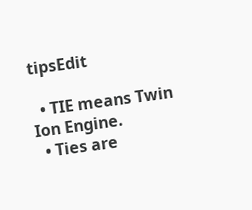tipsEdit

  • TIE means Twin Ion Engine.
  • Ties are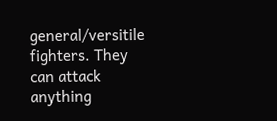general/versitile fighters. They can attack anything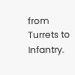from Turrets to Infantry.